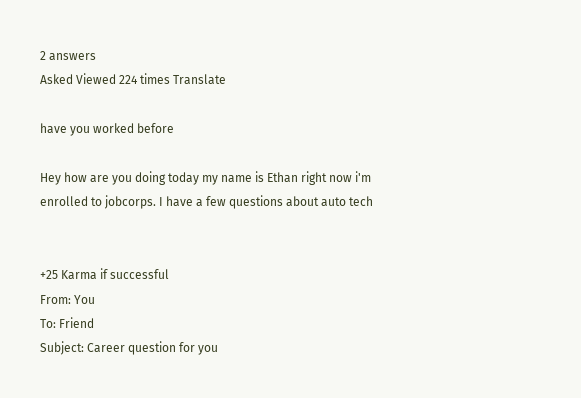2 answers
Asked Viewed 224 times Translate

have you worked before

Hey how are you doing today my name is Ethan right now i'm enrolled to jobcorps. I have a few questions about auto tech


+25 Karma if successful
From: You
To: Friend
Subject: Career question for you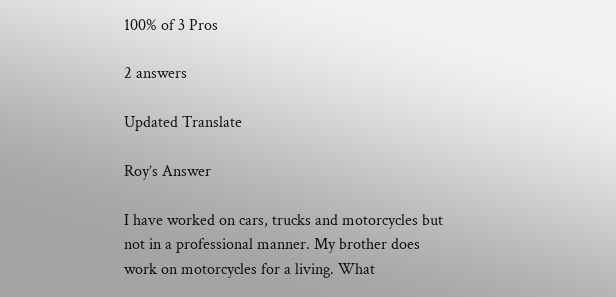100% of 3 Pros

2 answers

Updated Translate

Roy’s Answer

I have worked on cars, trucks and motorcycles but not in a professional manner. My brother does work on motorcycles for a living. What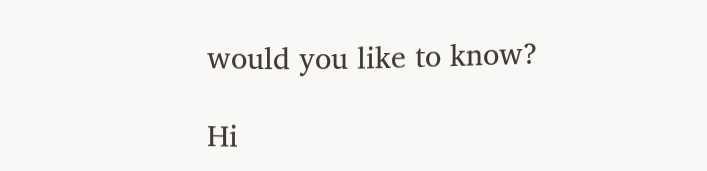would you like to know?

Hi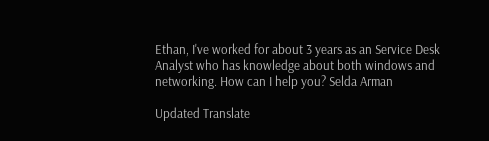Ethan, I've worked for about 3 years as an Service Desk Analyst who has knowledge about both windows and networking. How can I help you? Selda Arman

Updated Translate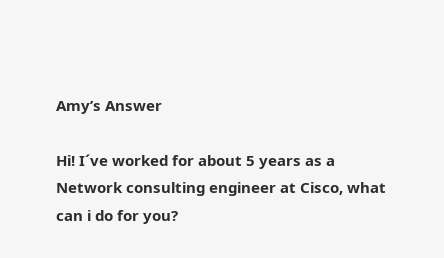Amy’s Answer

Hi! I´ve worked for about 5 years as a Network consulting engineer at Cisco, what can i do for you?